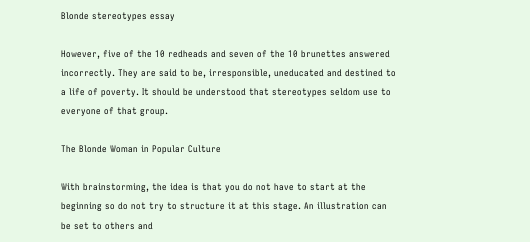Blonde stereotypes essay

However, five of the 10 redheads and seven of the 10 brunettes answered incorrectly. They are said to be, irresponsible, uneducated and destined to a life of poverty. It should be understood that stereotypes seldom use to everyone of that group.

The Blonde Woman in Popular Culture

With brainstorming, the idea is that you do not have to start at the beginning so do not try to structure it at this stage. An illustration can be set to others and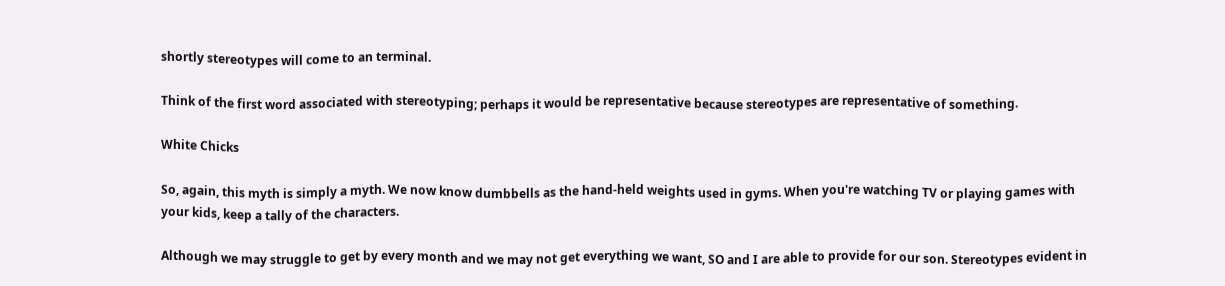shortly stereotypes will come to an terminal.

Think of the first word associated with stereotyping; perhaps it would be representative because stereotypes are representative of something.

White Chicks

So, again, this myth is simply a myth. We now know dumbbells as the hand-held weights used in gyms. When you're watching TV or playing games with your kids, keep a tally of the characters.

Although we may struggle to get by every month and we may not get everything we want, SO and I are able to provide for our son. Stereotypes evident in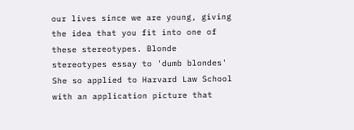our lives since we are young, giving the idea that you fit into one of these stereotypes. Blonde stereotypes essay to 'dumb blondes' She so applied to Harvard Law School with an application picture that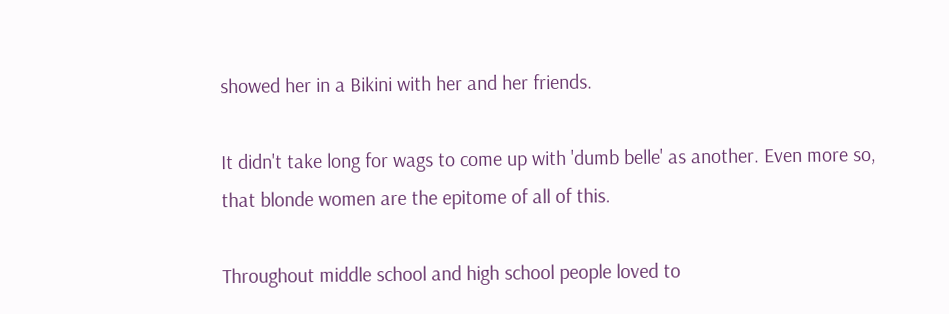showed her in a Bikini with her and her friends.

It didn't take long for wags to come up with 'dumb belle' as another. Even more so, that blonde women are the epitome of all of this.

Throughout middle school and high school people loved to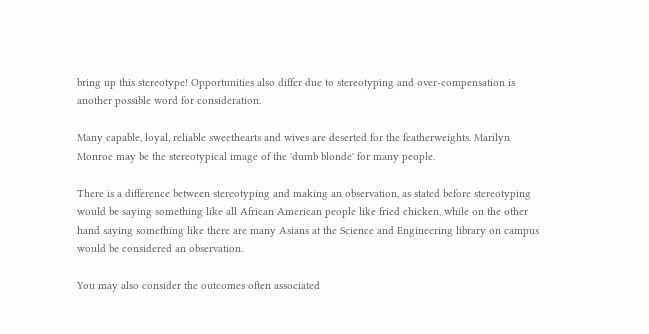bring up this stereotype! Opportunities also differ due to stereotyping and over-compensation is another possible word for consideration.

Many capable, loyal, reliable sweethearts and wives are deserted for the featherweights. Marilyn Monroe may be the stereotypical image of the 'dumb blonde' for many people.

There is a difference between stereotyping and making an observation, as stated before stereotyping would be saying something like all African American people like fried chicken, while on the other hand saying something like there are many Asians at the Science and Engineering library on campus would be considered an observation.

You may also consider the outcomes often associated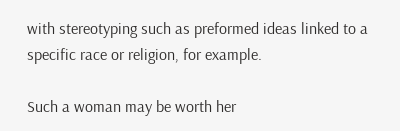with stereotyping such as preformed ideas linked to a specific race or religion, for example.

Such a woman may be worth her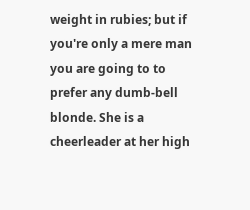weight in rubies; but if you're only a mere man you are going to to prefer any dumb-bell blonde. She is a cheerleader at her high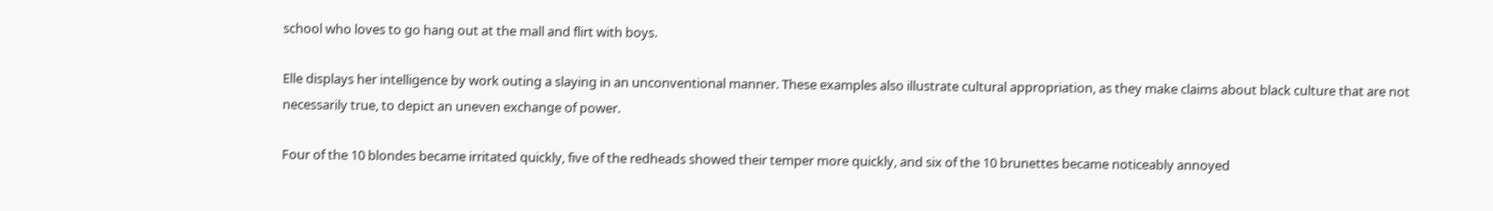school who loves to go hang out at the mall and flirt with boys.

Elle displays her intelligence by work outing a slaying in an unconventional manner. These examples also illustrate cultural appropriation, as they make claims about black culture that are not necessarily true, to depict an uneven exchange of power.

Four of the 10 blondes became irritated quickly, five of the redheads showed their temper more quickly, and six of the 10 brunettes became noticeably annoyed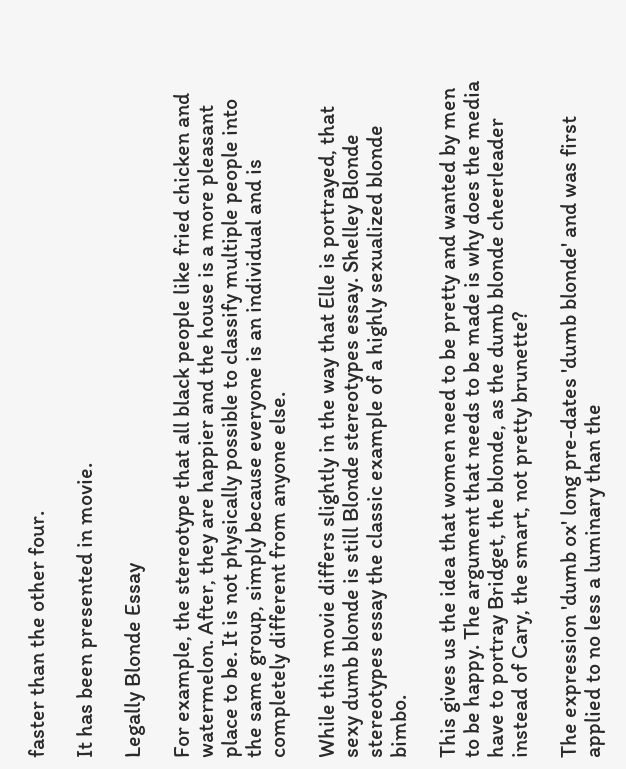faster than the other four.

It has been presented in movie.

Legally Blonde Essay

For example, the stereotype that all black people like fried chicken and watermelon. After, they are happier and the house is a more pleasant place to be. It is not physically possible to classify multiple people into the same group, simply because everyone is an individual and is completely different from anyone else.

While this movie differs slightly in the way that Elle is portrayed, that sexy dumb blonde is still Blonde stereotypes essay. Shelley Blonde stereotypes essay the classic example of a highly sexualized blonde bimbo.

This gives us the idea that women need to be pretty and wanted by men to be happy. The argument that needs to be made is why does the media have to portray Bridget, the blonde, as the dumb blonde cheerleader instead of Cary, the smart, not pretty brunette?

The expression 'dumb ox' long pre-dates 'dumb blonde' and was first applied to no less a luminary than the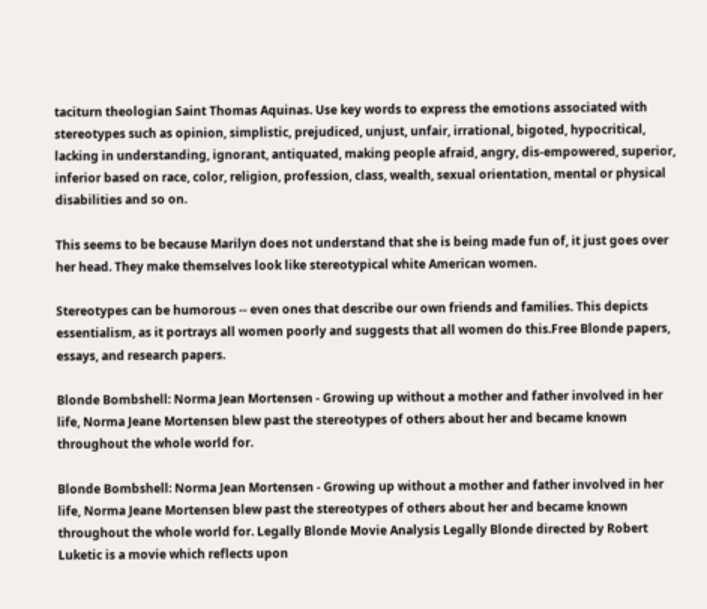taciturn theologian Saint Thomas Aquinas. Use key words to express the emotions associated with stereotypes such as opinion, simplistic, prejudiced, unjust, unfair, irrational, bigoted, hypocritical, lacking in understanding, ignorant, antiquated, making people afraid, angry, dis-empowered, superior, inferior based on race, color, religion, profession, class, wealth, sexual orientation, mental or physical disabilities and so on.

This seems to be because Marilyn does not understand that she is being made fun of, it just goes over her head. They make themselves look like stereotypical white American women.

Stereotypes can be humorous -- even ones that describe our own friends and families. This depicts essentialism, as it portrays all women poorly and suggests that all women do this.Free Blonde papers, essays, and research papers.

Blonde Bombshell: Norma Jean Mortensen - Growing up without a mother and father involved in her life, Norma Jeane Mortensen blew past the stereotypes of others about her and became known throughout the whole world for.

Blonde Bombshell: Norma Jean Mortensen - Growing up without a mother and father involved in her life, Norma Jeane Mortensen blew past the stereotypes of others about her and became known throughout the whole world for. Legally Blonde Movie Analysis Legally Blonde directed by Robert Luketic is a movie which reflects upon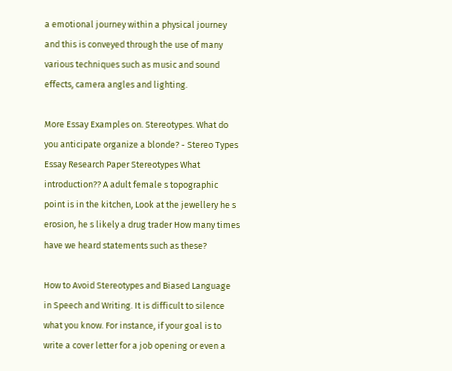a emotional journey within a physical journey and this is conveyed through the use of many various techniques such as music and sound effects, camera angles and lighting.

More Essay Examples on. Stereotypes. What do you anticipate organize a blonde? - Stereo Types Essay Research Paper Stereotypes What introduction?? A adult female s topographic point is in the kitchen, Look at the jewellery he s erosion, he s likely a drug trader How many times have we heard statements such as these?

How to Avoid Stereotypes and Biased Language in Speech and Writing. It is difficult to silence what you know. For instance, if your goal is to write a cover letter for a job opening or even a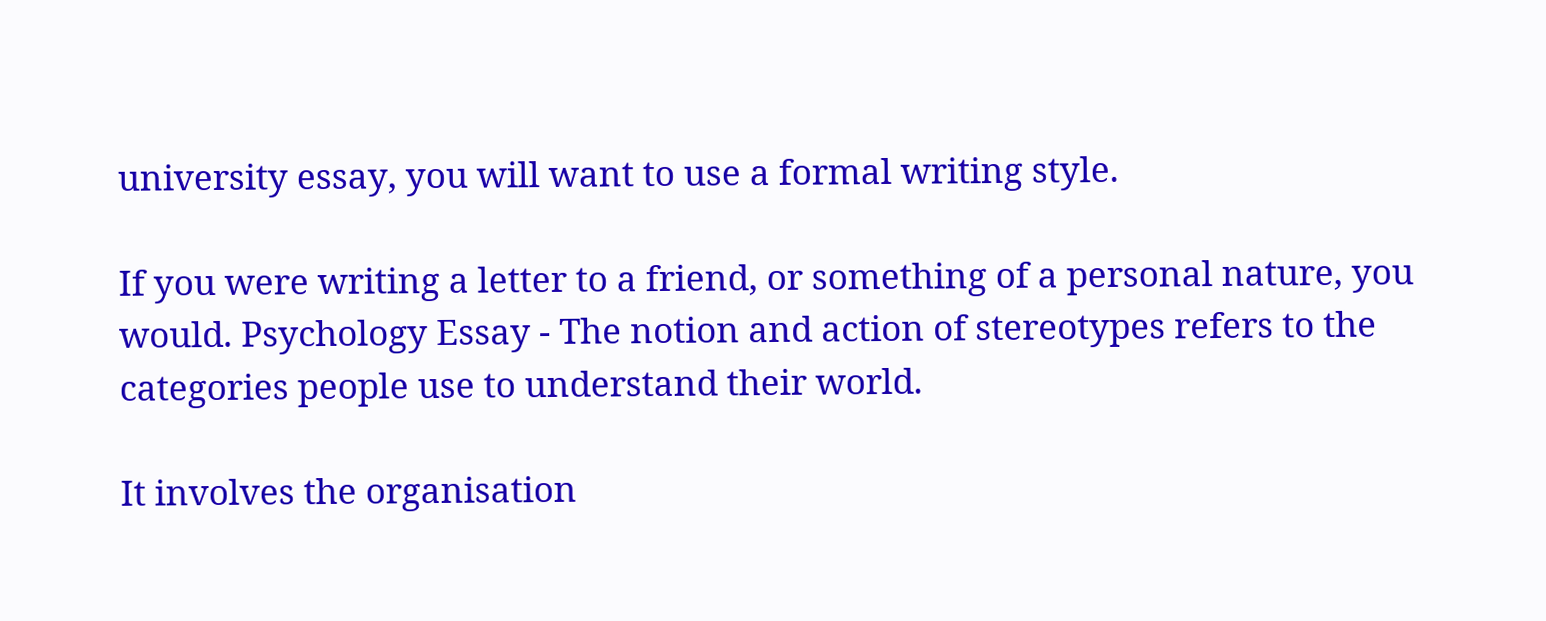university essay, you will want to use a formal writing style.

If you were writing a letter to a friend, or something of a personal nature, you would. Psychology Essay - The notion and action of stereotypes refers to the categories people use to understand their world.

It involves the organisation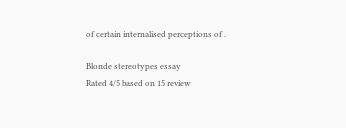of certain internalised perceptions of .

Blonde stereotypes essay
Rated 4/5 based on 15 review